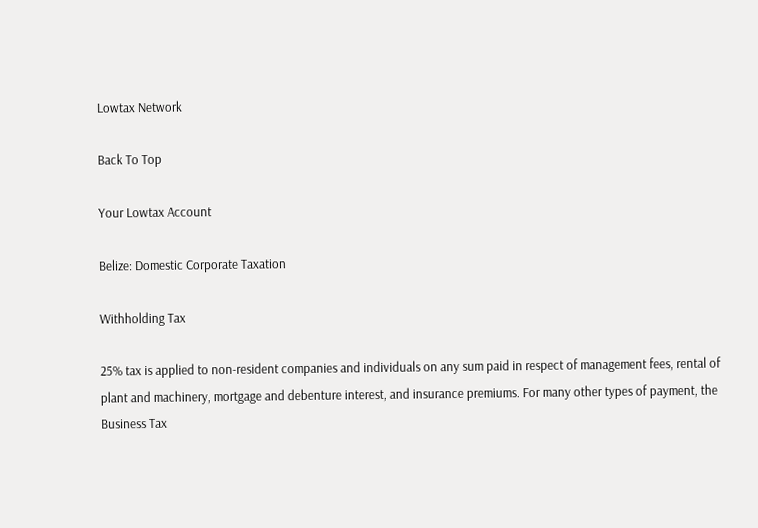Lowtax Network

Back To Top

Your Lowtax Account

Belize: Domestic Corporate Taxation

Withholding Tax

25% tax is applied to non-resident companies and individuals on any sum paid in respect of management fees, rental of plant and machinery, mortgage and debenture interest, and insurance premiums. For many other types of payment, the Business Tax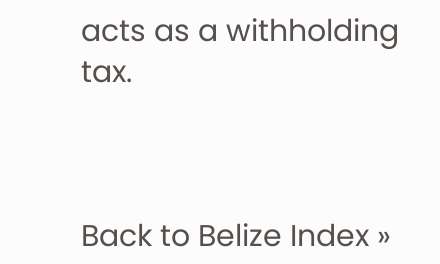acts as a withholding tax.



Back to Belize Index »